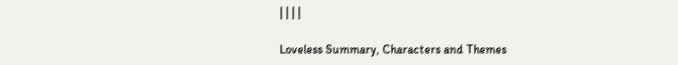| | | |

Loveless Summary, Characters and Themes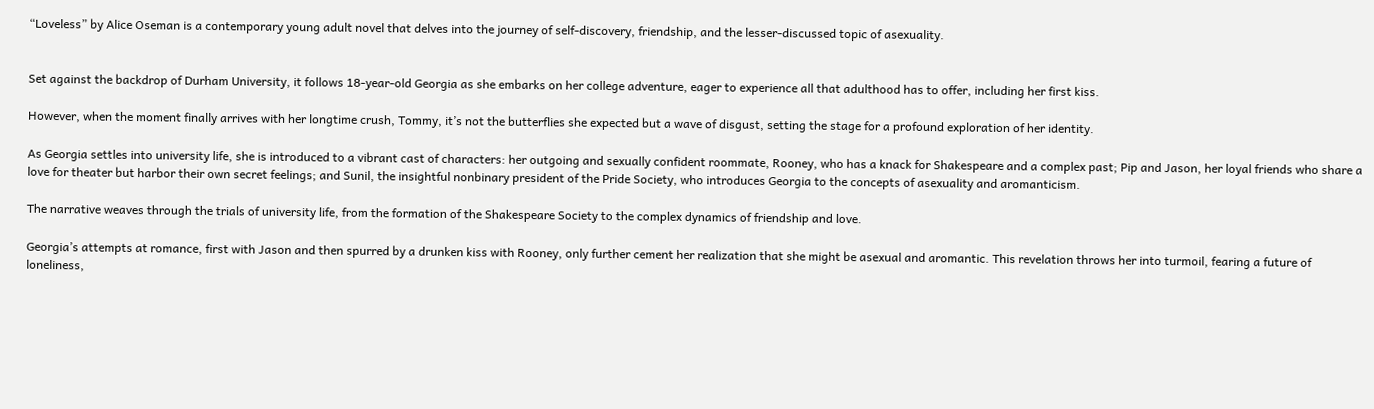“Loveless” by Alice Oseman is a contemporary young adult novel that delves into the journey of self-discovery, friendship, and the lesser-discussed topic of asexuality.


Set against the backdrop of Durham University, it follows 18-year-old Georgia as she embarks on her college adventure, eager to experience all that adulthood has to offer, including her first kiss.

However, when the moment finally arrives with her longtime crush, Tommy, it’s not the butterflies she expected but a wave of disgust, setting the stage for a profound exploration of her identity.

As Georgia settles into university life, she is introduced to a vibrant cast of characters: her outgoing and sexually confident roommate, Rooney, who has a knack for Shakespeare and a complex past; Pip and Jason, her loyal friends who share a love for theater but harbor their own secret feelings; and Sunil, the insightful nonbinary president of the Pride Society, who introduces Georgia to the concepts of asexuality and aromanticism.

The narrative weaves through the trials of university life, from the formation of the Shakespeare Society to the complex dynamics of friendship and love.

Georgia’s attempts at romance, first with Jason and then spurred by a drunken kiss with Rooney, only further cement her realization that she might be asexual and aromantic. This revelation throws her into turmoil, fearing a future of loneliness,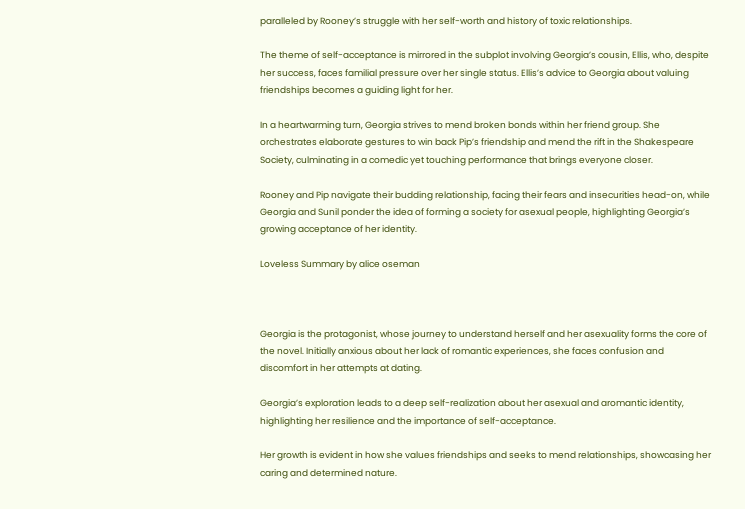paralleled by Rooney’s struggle with her self-worth and history of toxic relationships.

The theme of self-acceptance is mirrored in the subplot involving Georgia’s cousin, Ellis, who, despite her success, faces familial pressure over her single status. Ellis’s advice to Georgia about valuing friendships becomes a guiding light for her.

In a heartwarming turn, Georgia strives to mend broken bonds within her friend group. She orchestrates elaborate gestures to win back Pip’s friendship and mend the rift in the Shakespeare Society, culminating in a comedic yet touching performance that brings everyone closer.

Rooney and Pip navigate their budding relationship, facing their fears and insecurities head-on, while Georgia and Sunil ponder the idea of forming a society for asexual people, highlighting Georgia’s growing acceptance of her identity.

Loveless Summary by alice oseman



Georgia is the protagonist, whose journey to understand herself and her asexuality forms the core of the novel. Initially anxious about her lack of romantic experiences, she faces confusion and discomfort in her attempts at dating.

Georgia’s exploration leads to a deep self-realization about her asexual and aromantic identity, highlighting her resilience and the importance of self-acceptance.

Her growth is evident in how she values friendships and seeks to mend relationships, showcasing her caring and determined nature.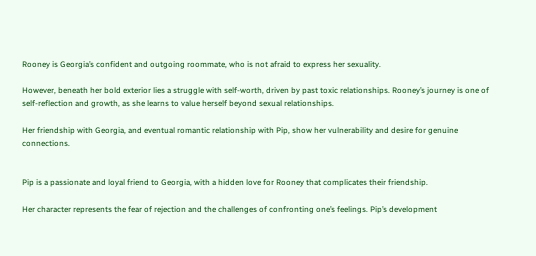Rooney is Georgia’s confident and outgoing roommate, who is not afraid to express her sexuality.

However, beneath her bold exterior lies a struggle with self-worth, driven by past toxic relationships. Rooney’s journey is one of self-reflection and growth, as she learns to value herself beyond sexual relationships.

Her friendship with Georgia, and eventual romantic relationship with Pip, show her vulnerability and desire for genuine connections.


Pip is a passionate and loyal friend to Georgia, with a hidden love for Rooney that complicates their friendship.

Her character represents the fear of rejection and the challenges of confronting one’s feelings. Pip’s development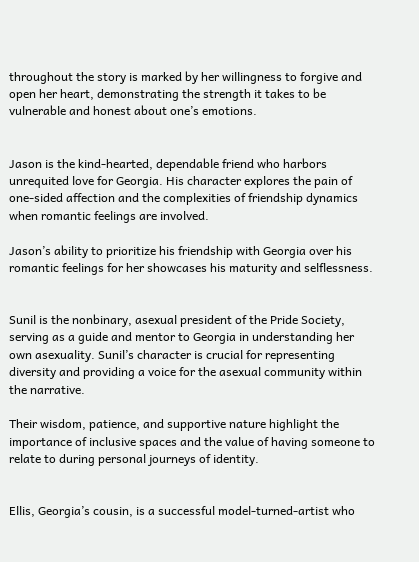throughout the story is marked by her willingness to forgive and open her heart, demonstrating the strength it takes to be vulnerable and honest about one’s emotions.


Jason is the kind-hearted, dependable friend who harbors unrequited love for Georgia. His character explores the pain of one-sided affection and the complexities of friendship dynamics when romantic feelings are involved.

Jason’s ability to prioritize his friendship with Georgia over his romantic feelings for her showcases his maturity and selflessness.


Sunil is the nonbinary, asexual president of the Pride Society, serving as a guide and mentor to Georgia in understanding her own asexuality. Sunil’s character is crucial for representing diversity and providing a voice for the asexual community within the narrative.

Their wisdom, patience, and supportive nature highlight the importance of inclusive spaces and the value of having someone to relate to during personal journeys of identity.


Ellis, Georgia’s cousin, is a successful model-turned-artist who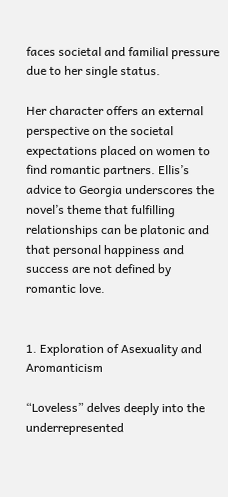faces societal and familial pressure due to her single status.

Her character offers an external perspective on the societal expectations placed on women to find romantic partners. Ellis’s advice to Georgia underscores the novel’s theme that fulfilling relationships can be platonic and that personal happiness and success are not defined by romantic love.


1. Exploration of Asexuality and Aromanticism

“Loveless” delves deeply into the underrepresented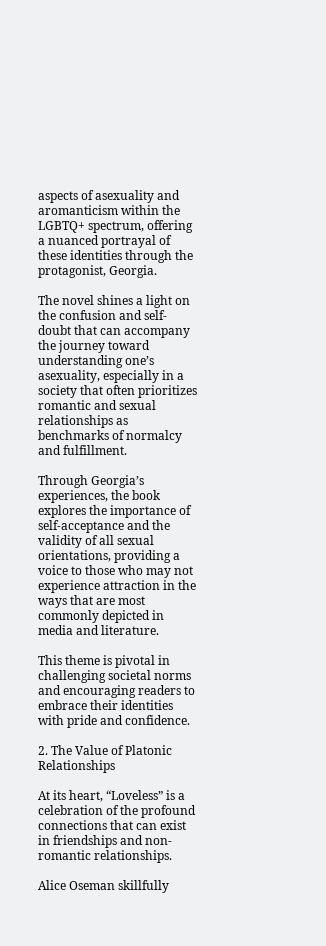aspects of asexuality and aromanticism within the LGBTQ+ spectrum, offering a nuanced portrayal of these identities through the protagonist, Georgia.

The novel shines a light on the confusion and self-doubt that can accompany the journey toward understanding one’s asexuality, especially in a society that often prioritizes romantic and sexual relationships as benchmarks of normalcy and fulfillment.

Through Georgia’s experiences, the book explores the importance of self-acceptance and the validity of all sexual orientations, providing a voice to those who may not experience attraction in the ways that are most commonly depicted in media and literature.

This theme is pivotal in challenging societal norms and encouraging readers to embrace their identities with pride and confidence.

2. The Value of Platonic Relationships

At its heart, “Loveless” is a celebration of the profound connections that can exist in friendships and non-romantic relationships.

Alice Oseman skillfully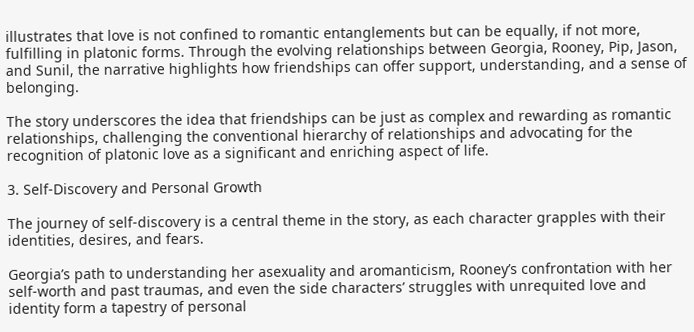illustrates that love is not confined to romantic entanglements but can be equally, if not more, fulfilling in platonic forms. Through the evolving relationships between Georgia, Rooney, Pip, Jason, and Sunil, the narrative highlights how friendships can offer support, understanding, and a sense of belonging.

The story underscores the idea that friendships can be just as complex and rewarding as romantic relationships, challenging the conventional hierarchy of relationships and advocating for the recognition of platonic love as a significant and enriching aspect of life.

3. Self-Discovery and Personal Growth

The journey of self-discovery is a central theme in the story, as each character grapples with their identities, desires, and fears.

Georgia’s path to understanding her asexuality and aromanticism, Rooney’s confrontation with her self-worth and past traumas, and even the side characters’ struggles with unrequited love and identity form a tapestry of personal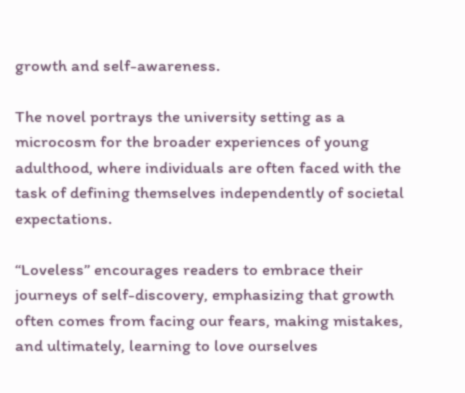growth and self-awareness.

The novel portrays the university setting as a microcosm for the broader experiences of young adulthood, where individuals are often faced with the task of defining themselves independently of societal expectations.

“Loveless” encourages readers to embrace their journeys of self-discovery, emphasizing that growth often comes from facing our fears, making mistakes, and ultimately, learning to love ourselves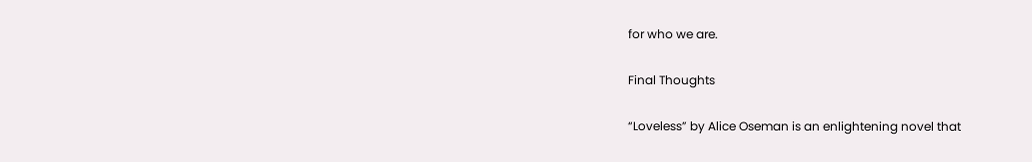for who we are.

Final Thoughts

“Loveless” by Alice Oseman is an enlightening novel that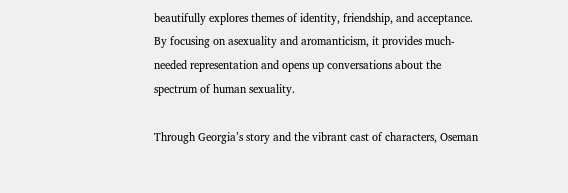beautifully explores themes of identity, friendship, and acceptance. By focusing on asexuality and aromanticism, it provides much-needed representation and opens up conversations about the spectrum of human sexuality.

Through Georgia’s story and the vibrant cast of characters, Oseman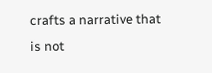crafts a narrative that is not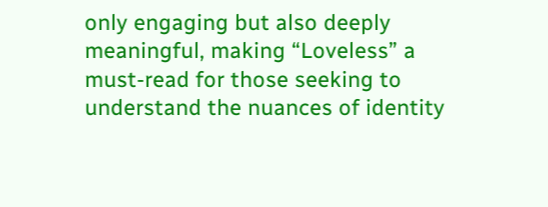only engaging but also deeply meaningful, making “Loveless” a must-read for those seeking to understand the nuances of identity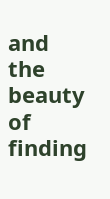and the beauty of finding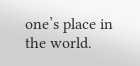one’s place in the world.